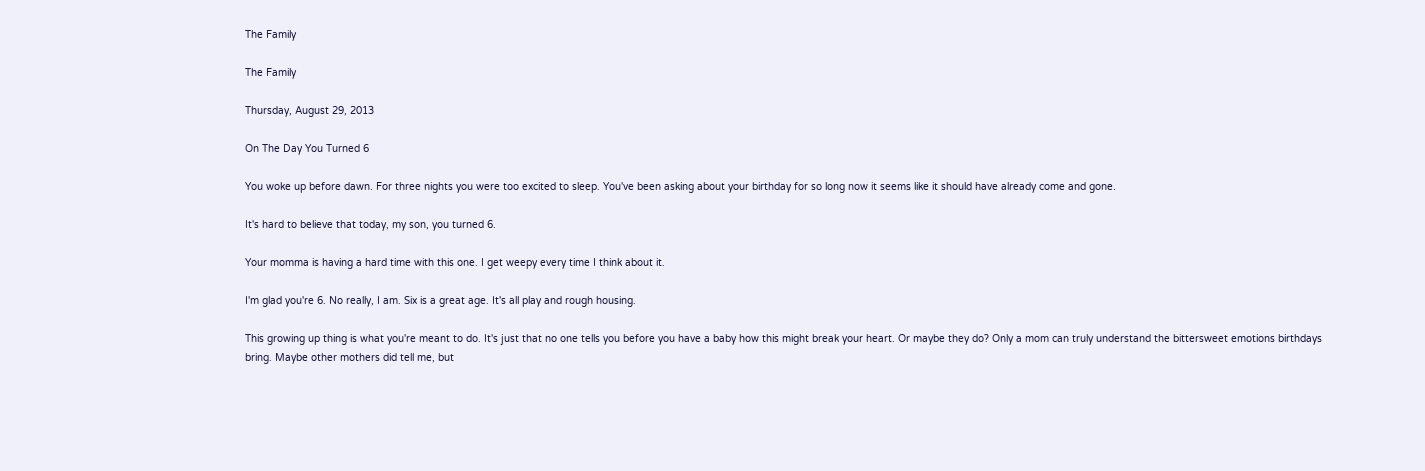The Family

The Family

Thursday, August 29, 2013

On The Day You Turned 6

You woke up before dawn. For three nights you were too excited to sleep. You've been asking about your birthday for so long now it seems like it should have already come and gone.

It's hard to believe that today, my son, you turned 6.

Your momma is having a hard time with this one. I get weepy every time I think about it.

I'm glad you're 6. No really, I am. Six is a great age. It's all play and rough housing.

This growing up thing is what you're meant to do. It's just that no one tells you before you have a baby how this might break your heart. Or maybe they do? Only a mom can truly understand the bittersweet emotions birthdays bring. Maybe other mothers did tell me, but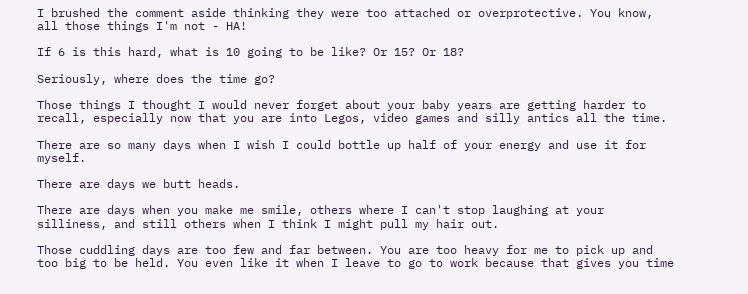I brushed the comment aside thinking they were too attached or overprotective. You know, all those things I'm not - HA!

If 6 is this hard, what is 10 going to be like? Or 15? Or 18?

Seriously, where does the time go?

Those things I thought I would never forget about your baby years are getting harder to recall, especially now that you are into Legos, video games and silly antics all the time.

There are so many days when I wish I could bottle up half of your energy and use it for myself.

There are days we butt heads.

There are days when you make me smile, others where I can't stop laughing at your silliness, and still others when I think I might pull my hair out.

Those cuddling days are too few and far between. You are too heavy for me to pick up and too big to be held. You even like it when I leave to go to work because that gives you time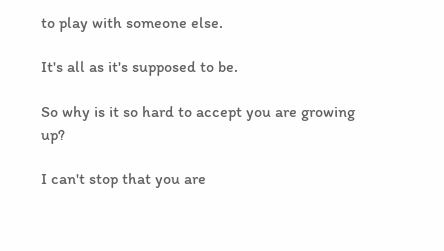to play with someone else.

It's all as it's supposed to be.

So why is it so hard to accept you are growing up?

I can't stop that you are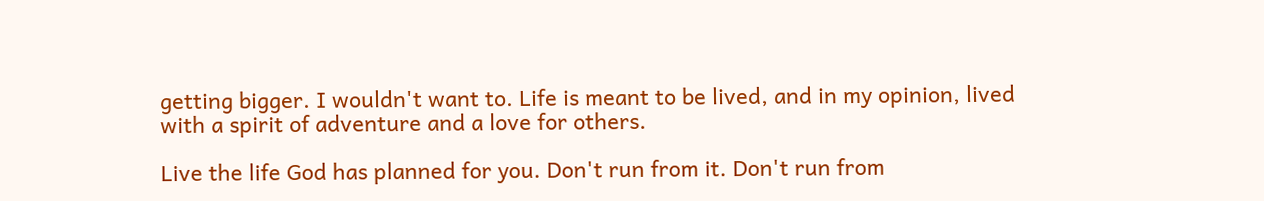getting bigger. I wouldn't want to. Life is meant to be lived, and in my opinion, lived with a spirit of adventure and a love for others.

Live the life God has planned for you. Don't run from it. Don't run from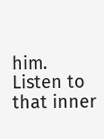him. Listen to that inner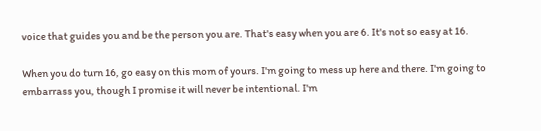voice that guides you and be the person you are. That's easy when you are 6. It's not so easy at 16.

When you do turn 16, go easy on this mom of yours. I'm going to mess up here and there. I'm going to embarrass you, though I promise it will never be intentional. I'm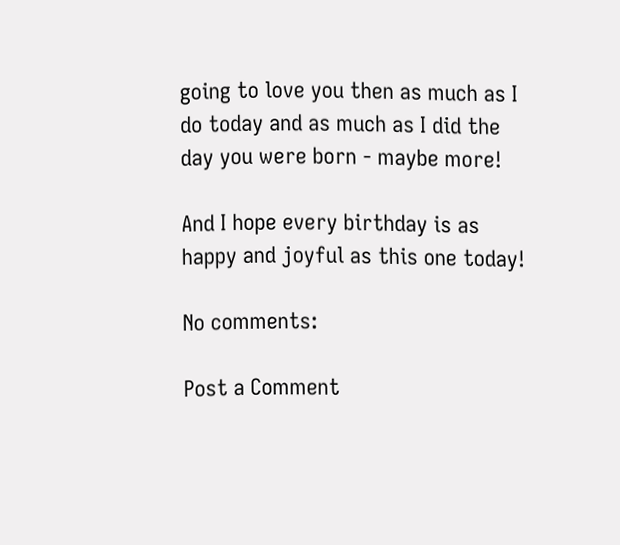going to love you then as much as I do today and as much as I did the day you were born - maybe more!

And I hope every birthday is as happy and joyful as this one today!

No comments:

Post a Comment